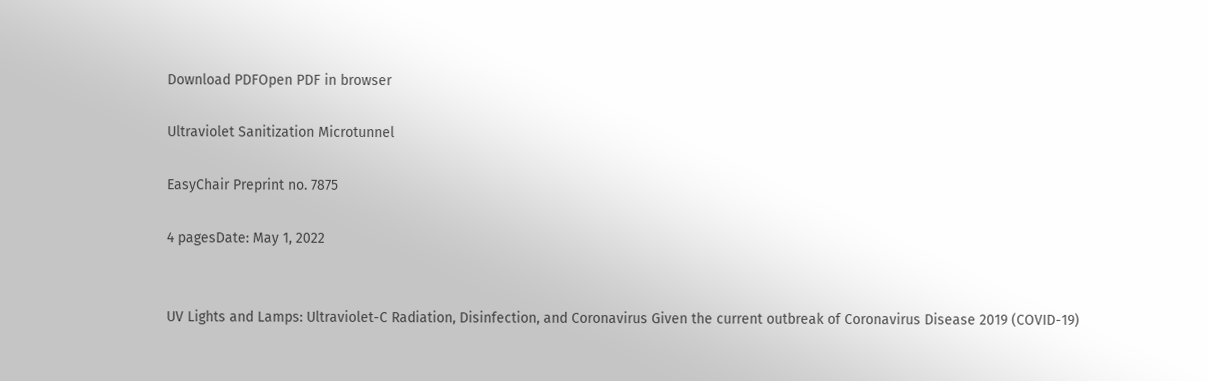Download PDFOpen PDF in browser

Ultraviolet Sanitization Microtunnel

EasyChair Preprint no. 7875

4 pagesDate: May 1, 2022


UV Lights and Lamps: Ultraviolet-C Radiation, Disinfection, and Coronavirus Given the current outbreak of Coronavirus Disease 2019 (COVID-19)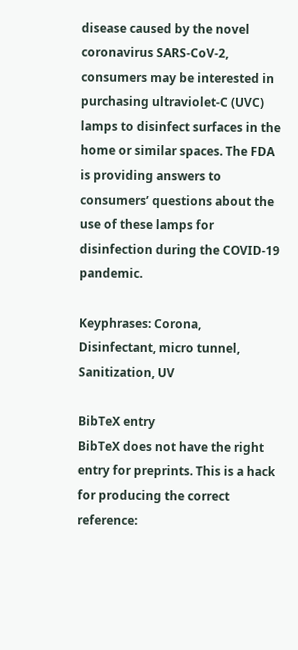disease caused by the novel coronavirus SARS-CoV-2, consumers may be interested in purchasing ultraviolet-C (UVC) lamps to disinfect surfaces in the home or similar spaces. The FDA is providing answers to consumers’ questions about the use of these lamps for disinfection during the COVID-19 pandemic.

Keyphrases: Corona, Disinfectant, micro tunnel, Sanitization, UV

BibTeX entry
BibTeX does not have the right entry for preprints. This is a hack for producing the correct reference: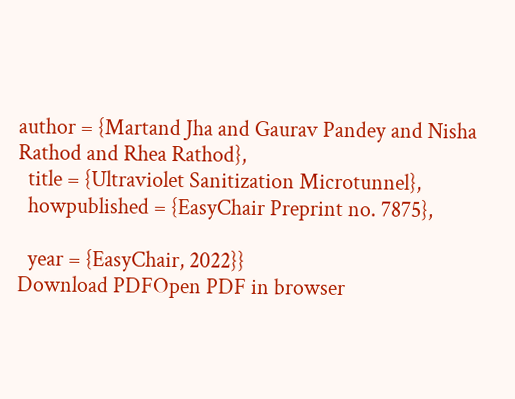author = {Martand Jha and Gaurav Pandey and Nisha Rathod and Rhea Rathod},
  title = {Ultraviolet Sanitization Microtunnel},
  howpublished = {EasyChair Preprint no. 7875},

  year = {EasyChair, 2022}}
Download PDFOpen PDF in browser